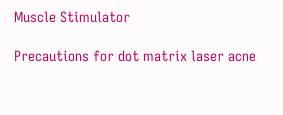Muscle Stimulator

Precautions for dot matrix laser acne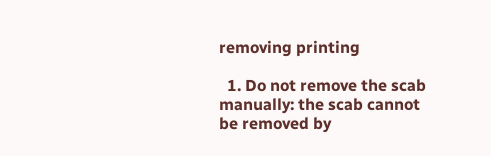removing printing

  1. Do not remove the scab manually: the scab cannot be removed by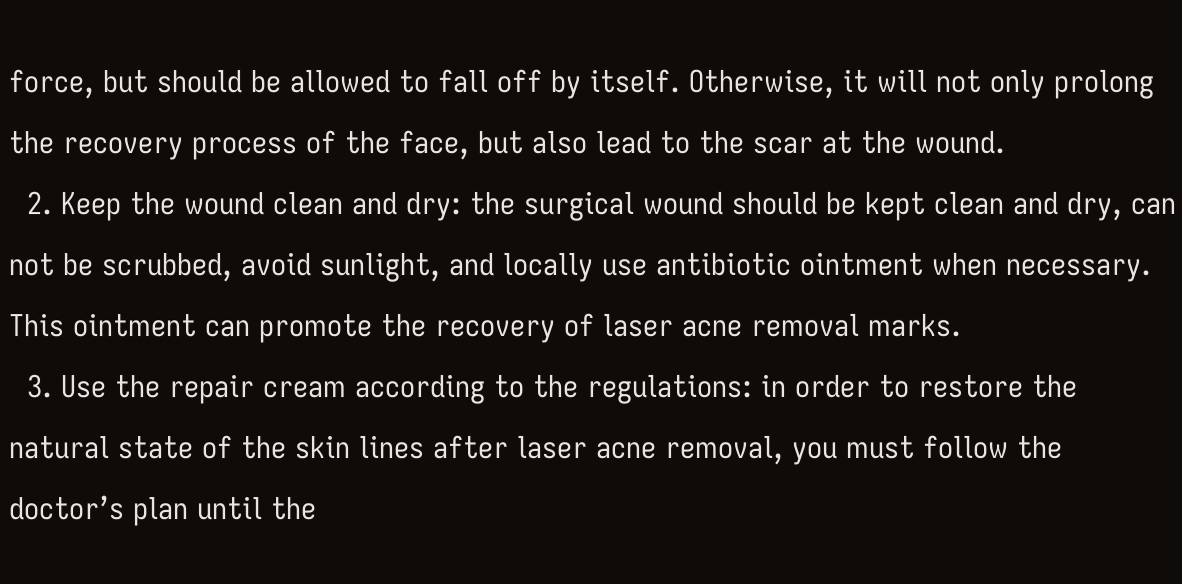force, but should be allowed to fall off by itself. Otherwise, it will not only prolong the recovery process of the face, but also lead to the scar at the wound.
  2. Keep the wound clean and dry: the surgical wound should be kept clean and dry, can not be scrubbed, avoid sunlight, and locally use antibiotic ointment when necessary. This ointment can promote the recovery of laser acne removal marks.
  3. Use the repair cream according to the regulations: in order to restore the natural state of the skin lines after laser acne removal, you must follow the doctor’s plan until the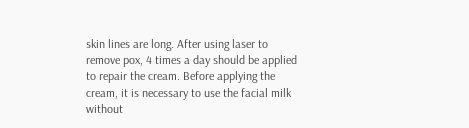skin lines are long. After using laser to remove pox, 4 times a day should be applied to repair the cream. Before applying the cream, it is necessary to use the facial milk without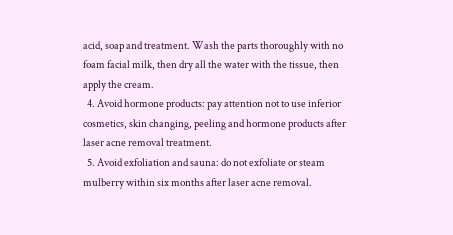acid, soap and treatment. Wash the parts thoroughly with no foam facial milk, then dry all the water with the tissue, then apply the cream.
  4. Avoid hormone products: pay attention not to use inferior cosmetics, skin changing, peeling and hormone products after laser acne removal treatment.
  5. Avoid exfoliation and sauna: do not exfoliate or steam mulberry within six months after laser acne removal.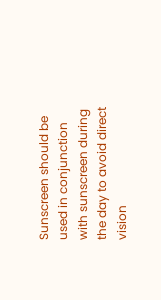Sunscreen should be used in conjunction with sunscreen during the day to avoid direct vision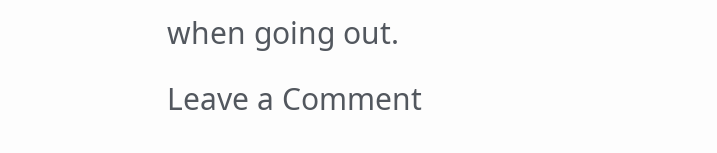when going out.

Leave a Comment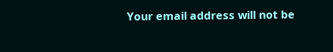Your email address will not be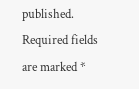published. Required fields are marked *